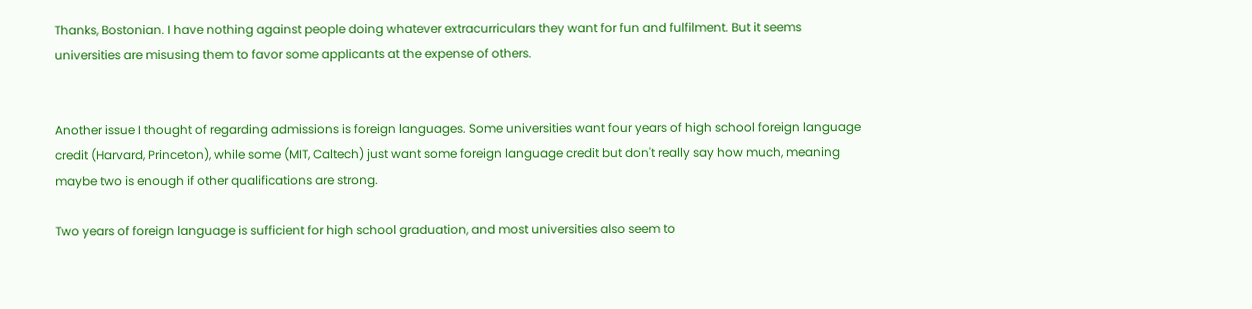Thanks, Bostonian. I have nothing against people doing whatever extracurriculars they want for fun and fulfilment. But it seems universities are misusing them to favor some applicants at the expense of others.


Another issue I thought of regarding admissions is foreign languages. Some universities want four years of high school foreign language credit (Harvard, Princeton), while some (MIT, Caltech) just want some foreign language credit but don't really say how much, meaning maybe two is enough if other qualifications are strong.

Two years of foreign language is sufficient for high school graduation, and most universities also seem to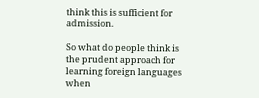think this is sufficient for admission.

So what do people think is the prudent approach for learning foreign languages when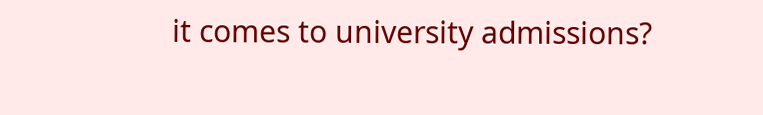it comes to university admissions?